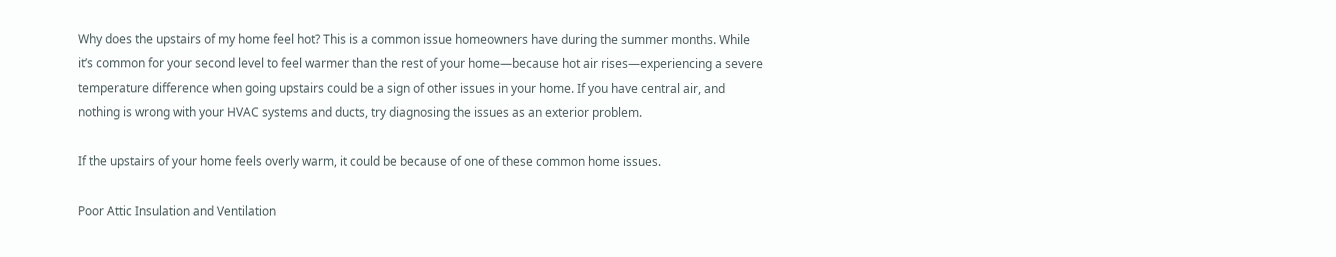Why does the upstairs of my home feel hot? This is a common issue homeowners have during the summer months. While it’s common for your second level to feel warmer than the rest of your home—because hot air rises—experiencing a severe temperature difference when going upstairs could be a sign of other issues in your home. If you have central air, and nothing is wrong with your HVAC systems and ducts, try diagnosing the issues as an exterior problem.

If the upstairs of your home feels overly warm, it could be because of one of these common home issues.

Poor Attic Insulation and Ventilation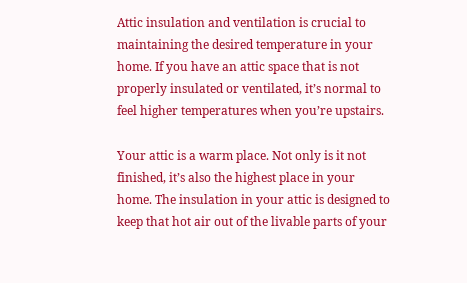Attic insulation and ventilation is crucial to maintaining the desired temperature in your home. If you have an attic space that is not properly insulated or ventilated, it’s normal to feel higher temperatures when you’re upstairs.

Your attic is a warm place. Not only is it not finished, it’s also the highest place in your home. The insulation in your attic is designed to keep that hot air out of the livable parts of your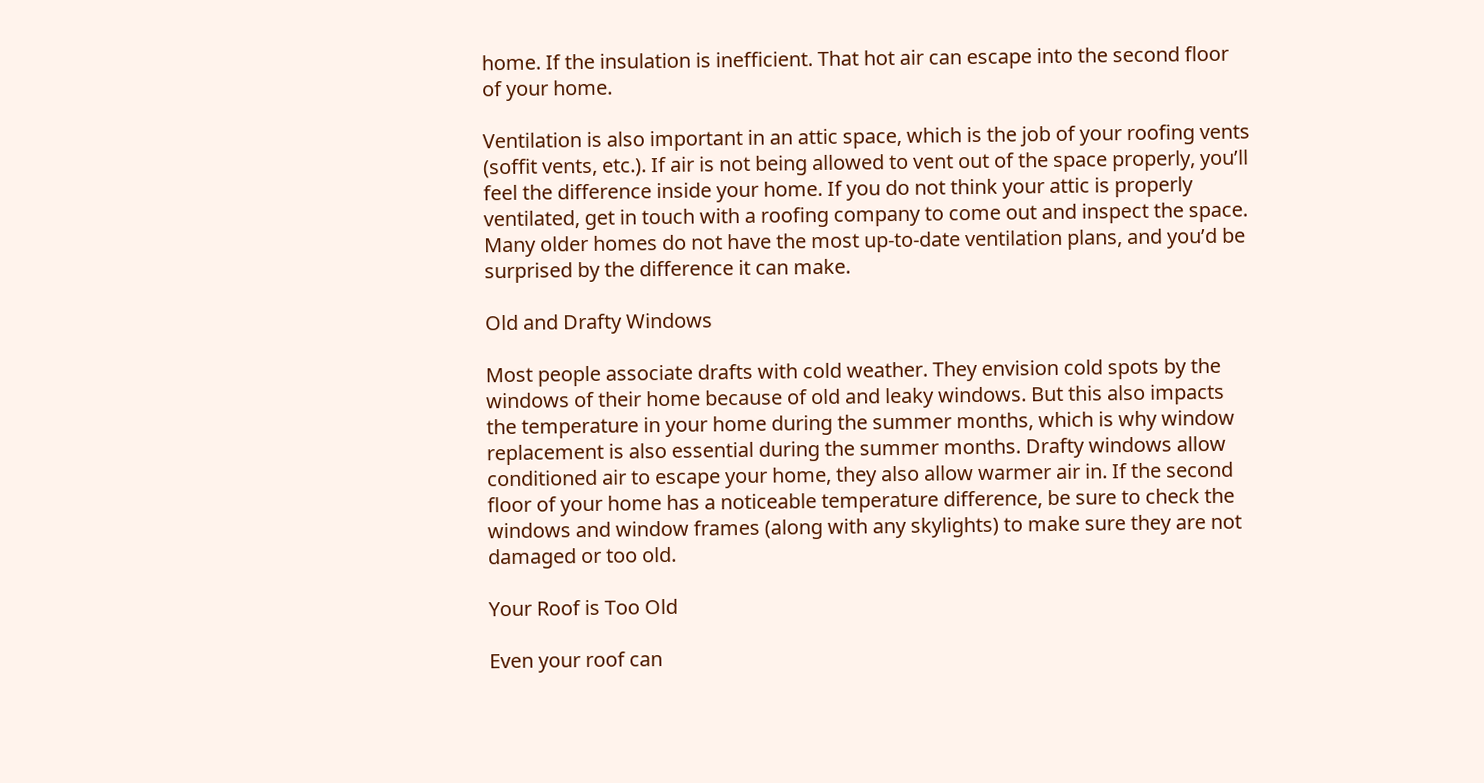home. If the insulation is inefficient. That hot air can escape into the second floor of your home.

Ventilation is also important in an attic space, which is the job of your roofing vents (soffit vents, etc.). If air is not being allowed to vent out of the space properly, you’ll feel the difference inside your home. If you do not think your attic is properly ventilated, get in touch with a roofing company to come out and inspect the space. Many older homes do not have the most up-to-date ventilation plans, and you’d be surprised by the difference it can make.

Old and Drafty Windows

Most people associate drafts with cold weather. They envision cold spots by the windows of their home because of old and leaky windows. But this also impacts the temperature in your home during the summer months, which is why window replacement is also essential during the summer months. Drafty windows allow conditioned air to escape your home, they also allow warmer air in. If the second floor of your home has a noticeable temperature difference, be sure to check the windows and window frames (along with any skylights) to make sure they are not damaged or too old.

Your Roof is Too Old

Even your roof can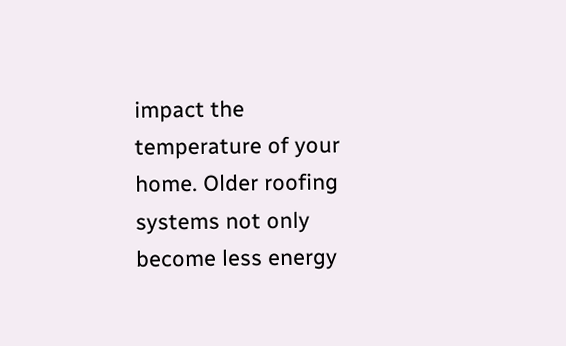impact the temperature of your home. Older roofing systems not only become less energy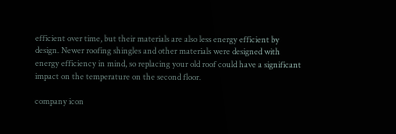efficient over time, but their materials are also less energy efficient by design. Newer roofing shingles and other materials were designed with energy efficiency in mind, so replacing your old roof could have a significant impact on the temperature on the second floor.

company icon